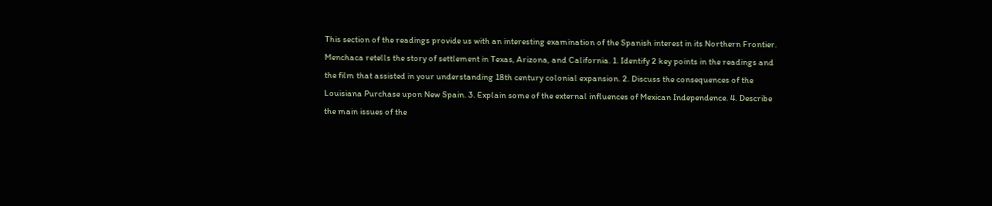This section of the readings provide us with an interesting examination of the Spanish interest in its Northern Frontier. Menchaca retells the story of settlement in Texas, Arizona, and California. 1. Identify 2 key points in the readings and the film that assisted in your understanding 18th century colonial expansion. 2. Discuss the consequences of the Louisiana Purchase upon New Spain. 3. Explain some of the external influences of Mexican Independence. 4. Describe the main issues of the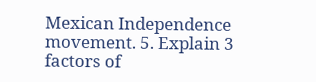Mexican Independence movement. 5. Explain 3 factors of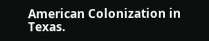American Colonization in Texas.